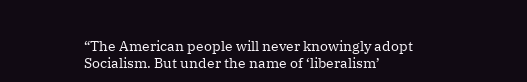“The American people will never knowingly adopt Socialism. But under the name of ‘liberalism’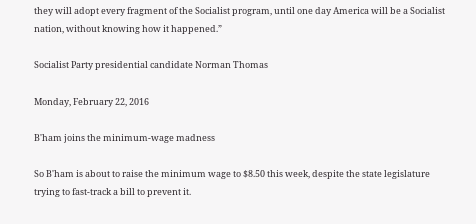they will adopt every fragment of the Socialist program, until one day America will be a Socialist nation, without knowing how it happened.”

Socialist Party presidential candidate Norman Thomas

Monday, February 22, 2016

B'ham joins the minimum-wage madness

So B'ham is about to raise the minimum wage to $8.50 this week, despite the state legislature trying to fast-track a bill to prevent it.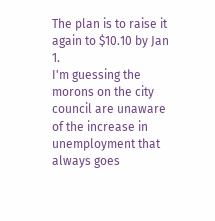The plan is to raise it again to $10.10 by Jan 1.
I'm guessing the morons on the city council are unaware of the increase in unemployment that always goes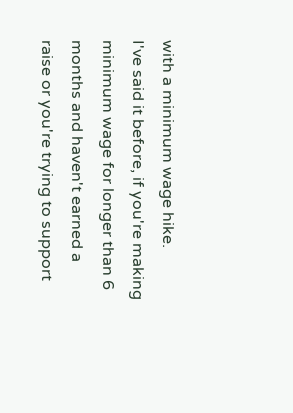with a minimum wage hike.
I've said it before, if you're making minimum wage for longer than 6 months and haven't earned a raise or you're trying to support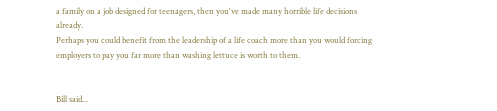a family on a job designed for teenagers, then you've made many horrible life decisions already.
Perhaps you could benefit from the leadership of a life coach more than you would forcing employers to pay you far more than washing lettuce is worth to them.


Bill said...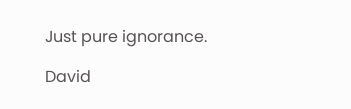Just pure ignorance.

David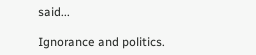said...

Ignorance and politics.